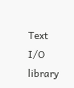Text I/O library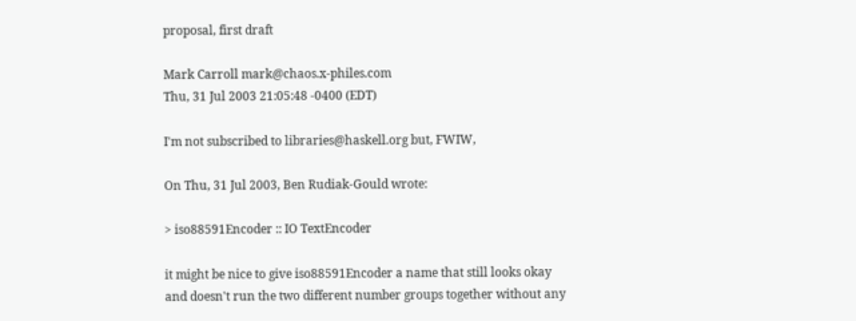proposal, first draft

Mark Carroll mark@chaos.x-philes.com
Thu, 31 Jul 2003 21:05:48 -0400 (EDT)

I'm not subscribed to libraries@haskell.org but, FWIW,

On Thu, 31 Jul 2003, Ben Rudiak-Gould wrote:

> iso88591Encoder :: IO TextEncoder

it might be nice to give iso88591Encoder a name that still looks okay
and doesn't run the two different number groups together without any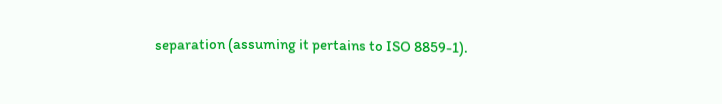separation (assuming it pertains to ISO 8859-1).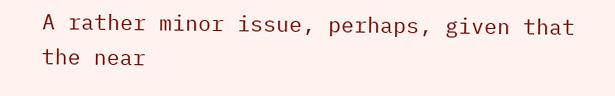A rather minor issue, perhaps, given that the near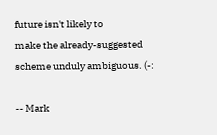future isn't likely to
make the already-suggested scheme unduly ambiguous. (-:

-- Mark